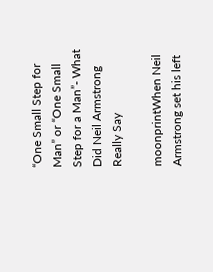“One Small Step for Man” or “One Small Step for a Man”- What Did Neil Armstrong Really Say

moonprintWhen Neil Armstrong set his left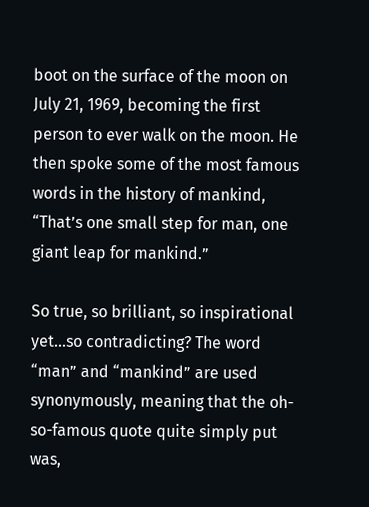boot on the surface of the moon on July 21, 1969, becoming the first person to ever walk on the moon. He then spoke some of the most famous words in the history of mankind, “That’s one small step for man, one giant leap for mankind.”

So true, so brilliant, so inspirational yet…so contradicting? The word “man” and “mankind” are used synonymously, meaning that the oh-so-famous quote quite simply put was,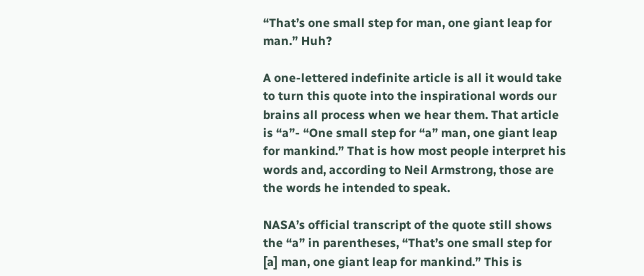“That’s one small step for man, one giant leap for man.” Huh?

A one-lettered indefinite article is all it would take to turn this quote into the inspirational words our brains all process when we hear them. That article is “a”- “One small step for “a” man, one giant leap for mankind.” That is how most people interpret his words and, according to Neil Armstrong, those are the words he intended to speak.

NASA’s official transcript of the quote still shows the “a” in parentheses, “That’s one small step for [a] man, one giant leap for mankind.” This is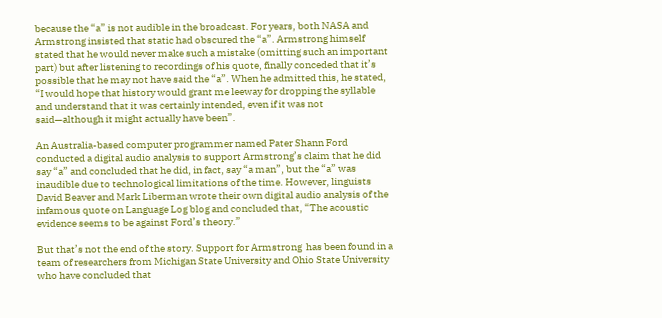because the “a” is not audible in the broadcast. For years, both NASA and Armstrong insisted that static had obscured the “a”. Armstrong himself stated that he would never make such a mistake (omitting such an important part) but after listening to recordings of his quote, finally conceded that it’s possible that he may not have said the “a”. When he admitted this, he stated, “I would hope that history would grant me leeway for dropping the syllable and understand that it was certainly intended, even if it was not said—although it might actually have been”.

An Australia-based computer programmer named Pater Shann Ford conducted a digital audio analysis to support Armstrong’s claim that he did say “a” and concluded that he did, in fact, say “a man”, but the “a” was inaudible due to technological limitations of the time. However, linguists David Beaver and Mark Liberman wrote their own digital audio analysis of the infamous quote on Language Log blog and concluded that, “The acoustic evidence seems to be against Ford’s theory.”

But that’s not the end of the story. Support for Armstrong  has been found in a team of researchers from Michigan State University and Ohio State University who have concluded that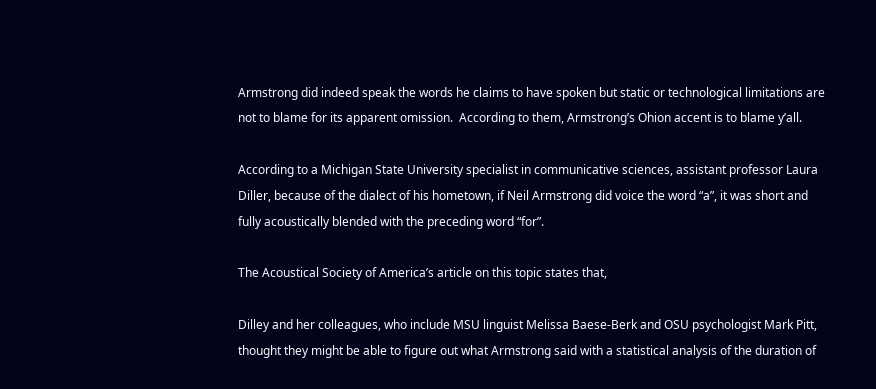Armstrong did indeed speak the words he claims to have spoken but static or technological limitations are not to blame for its apparent omission.  According to them, Armstrong’s Ohion accent is to blame y’all.

According to a Michigan State University specialist in communicative sciences, assistant professor Laura Diller, because of the dialect of his hometown, if Neil Armstrong did voice the word “a”, it was short and fully acoustically blended with the preceding word “for”.

The Acoustical Society of America’s article on this topic states that,

Dilley and her colleagues, who include MSU linguist Melissa Baese-Berk and OSU psychologist Mark Pitt, thought they might be able to figure out what Armstrong said with a statistical analysis of the duration of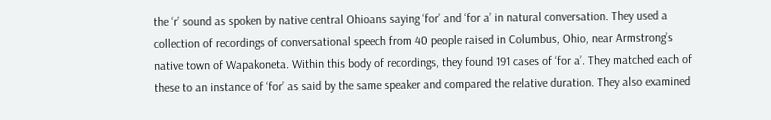the ‘r’ sound as spoken by native central Ohioans saying ‘for’ and ‘for a’ in natural conversation. They used a collection of recordings of conversational speech from 40 people raised in Columbus, Ohio, near Armstrong’s native town of Wapakoneta. Within this body of recordings, they found 191 cases of ‘for a’. They matched each of these to an instance of ‘for’ as said by the same speaker and compared the relative duration. They also examined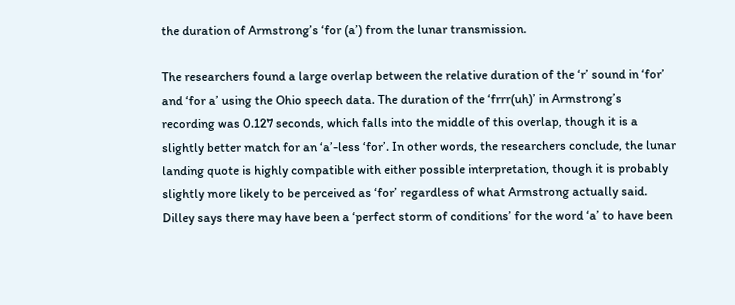the duration of Armstrong’s ‘for (a’) from the lunar transmission.

The researchers found a large overlap between the relative duration of the ‘r’ sound in ‘for’ and ‘for a’ using the Ohio speech data. The duration of the ‘frrr(uh)’ in Armstrong’s recording was 0.127 seconds, which falls into the middle of this overlap, though it is a slightly better match for an ‘a’-less ‘for’. In other words, the researchers conclude, the lunar landing quote is highly compatible with either possible interpretation, though it is probably slightly more likely to be perceived as ‘for’ regardless of what Armstrong actually said. Dilley says there may have been a ‘perfect storm of conditions’ for the word ‘a’ to have been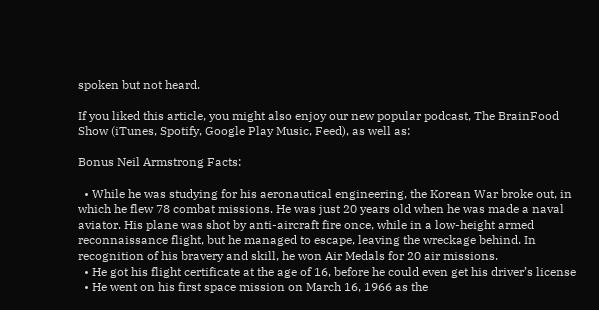spoken but not heard.

If you liked this article, you might also enjoy our new popular podcast, The BrainFood Show (iTunes, Spotify, Google Play Music, Feed), as well as:

Bonus Neil Armstrong Facts:

  • While he was studying for his aeronautical engineering, the Korean War broke out, in which he flew 78 combat missions. He was just 20 years old when he was made a naval aviator. His plane was shot by anti-aircraft fire once, while in a low-height armed reconnaissance flight, but he managed to escape, leaving the wreckage behind. In recognition of his bravery and skill, he won Air Medals for 20 air missions.
  • He got his flight certificate at the age of 16, before he could even get his driver’s license
  • He went on his first space mission on March 16, 1966 as the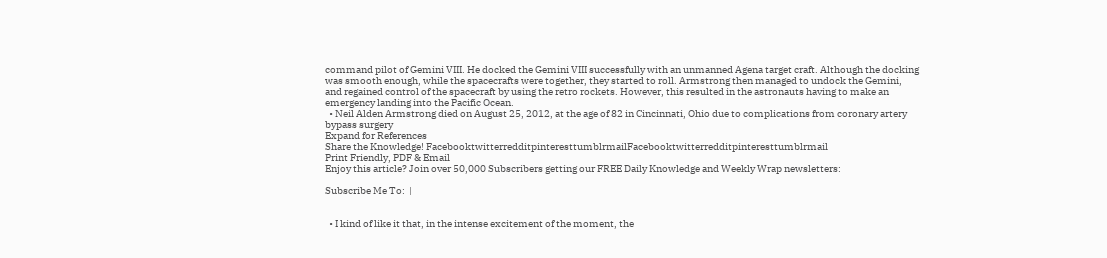command pilot of Gemini VIII. He docked the Gemini VIII successfully with an unmanned Agena target craft. Although the docking was smooth enough, while the spacecrafts were together, they started to roll. Armstrong then managed to undock the Gemini, and regained control of the spacecraft by using the retro rockets. However, this resulted in the astronauts having to make an emergency landing into the Pacific Ocean.
  • Neil Alden Armstrong died on August 25, 2012, at the age of 82 in Cincinnati, Ohio due to complications from coronary artery bypass surgery
Expand for References
Share the Knowledge! FacebooktwitterredditpinteresttumblrmailFacebooktwitterredditpinteresttumblrmail
Print Friendly, PDF & Email
Enjoy this article? Join over 50,000 Subscribers getting our FREE Daily Knowledge and Weekly Wrap newsletters:

Subscribe Me To:  |


  • I kind of like it that, in the intense excitement of the moment, the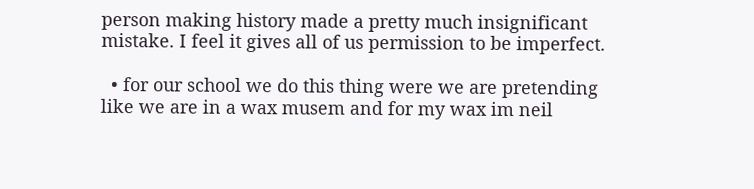person making history made a pretty much insignificant mistake. I feel it gives all of us permission to be imperfect.

  • for our school we do this thing were we are pretending like we are in a wax musem and for my wax im neil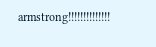armstrong!!!!!!!!!!!!!!